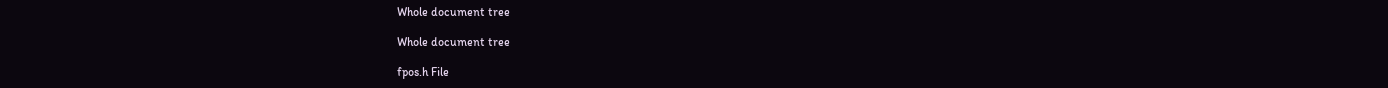Whole document tree

Whole document tree

fpos.h File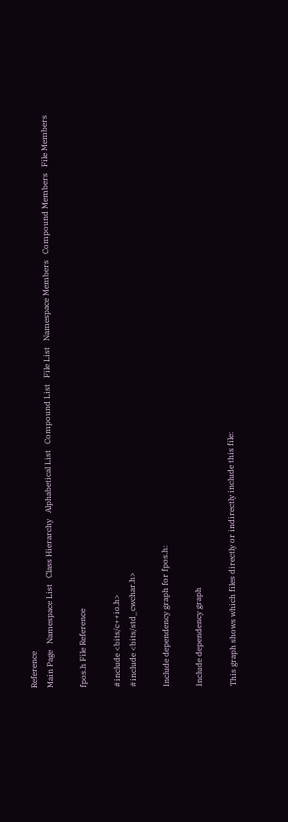Reference
Main Page   Namespace List   Class Hierarchy   Alphabetical List   Compound List   File List   Namespace Members   Compound Members   File Members

fpos.h File Reference

#include <bits/c++io.h>
#include <bits/std_cwchar.h>

Include dependency graph for fpos.h:

Include dependency graph

This graph shows which files directly or indirectly include this file: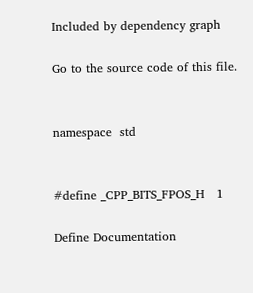Included by dependency graph

Go to the source code of this file.


namespace  std


#define _CPP_BITS_FPOS_H   1

Define Documentation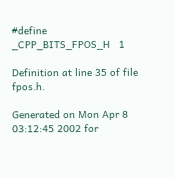#define _CPP_BITS_FPOS_H   1

Definition at line 35 of file fpos.h.

Generated on Mon Apr 8 03:12:45 2002 for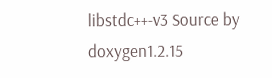libstdc++-v3 Source by doxygen1.2.15